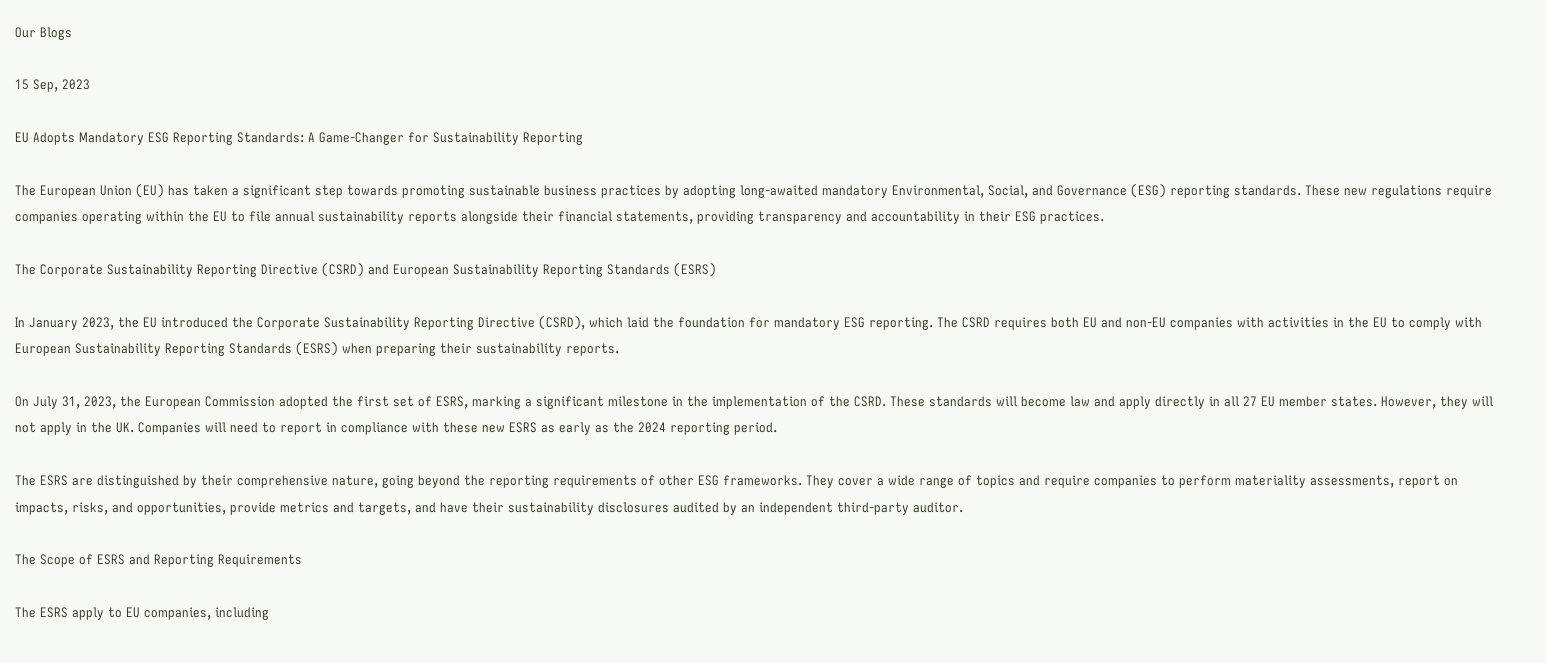Our Blogs

15 Sep, 2023

EU Adopts Mandatory ESG Reporting Standards: A Game-Changer for Sustainability Reporting

The European Union (EU) has taken a significant step towards promoting sustainable business practices by adopting long-awaited mandatory Environmental, Social, and Governance (ESG) reporting standards. These new regulations require companies operating within the EU to file annual sustainability reports alongside their financial statements, providing transparency and accountability in their ESG practices.

The Corporate Sustainability Reporting Directive (CSRD) and European Sustainability Reporting Standards (ESRS)

In January 2023, the EU introduced the Corporate Sustainability Reporting Directive (CSRD), which laid the foundation for mandatory ESG reporting. The CSRD requires both EU and non-EU companies with activities in the EU to comply with European Sustainability Reporting Standards (ESRS) when preparing their sustainability reports.

On July 31, 2023, the European Commission adopted the first set of ESRS, marking a significant milestone in the implementation of the CSRD. These standards will become law and apply directly in all 27 EU member states. However, they will not apply in the UK. Companies will need to report in compliance with these new ESRS as early as the 2024 reporting period.

The ESRS are distinguished by their comprehensive nature, going beyond the reporting requirements of other ESG frameworks. They cover a wide range of topics and require companies to perform materiality assessments, report on impacts, risks, and opportunities, provide metrics and targets, and have their sustainability disclosures audited by an independent third-party auditor.

The Scope of ESRS and Reporting Requirements

The ESRS apply to EU companies, including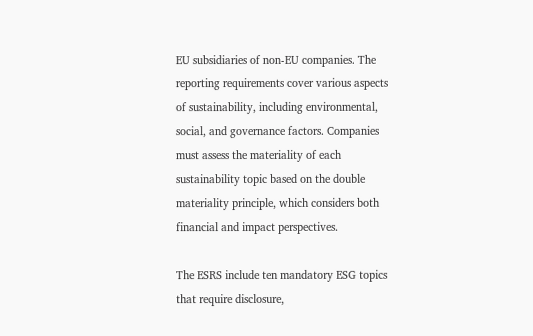EU subsidiaries of non-EU companies. The reporting requirements cover various aspects of sustainability, including environmental, social, and governance factors. Companies must assess the materiality of each sustainability topic based on the double materiality principle, which considers both financial and impact perspectives.

The ESRS include ten mandatory ESG topics that require disclosure,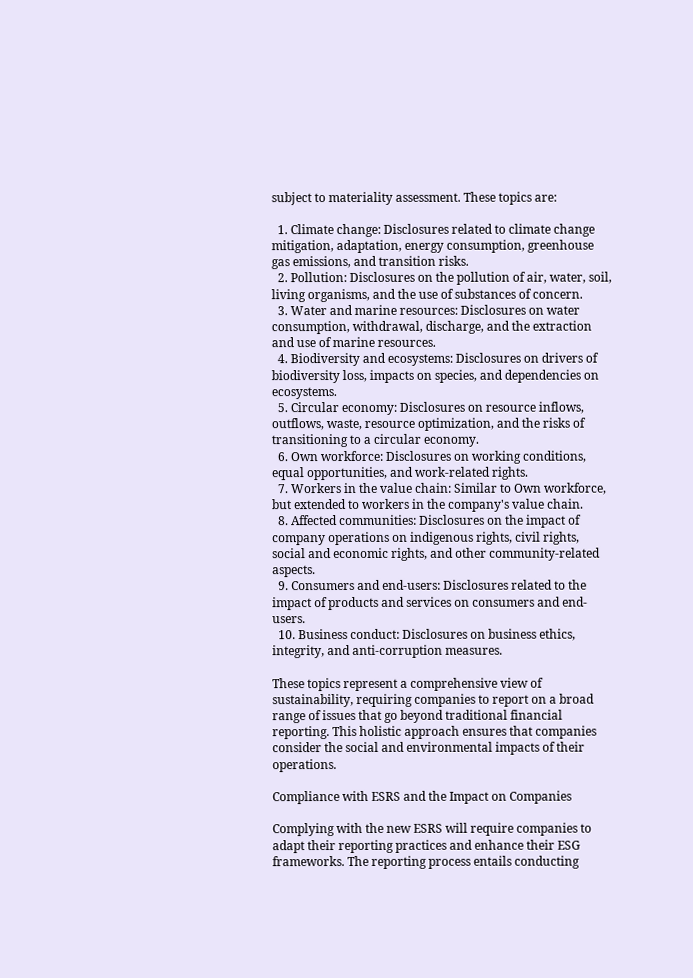subject to materiality assessment. These topics are:

  1. Climate change: Disclosures related to climate change mitigation, adaptation, energy consumption, greenhouse gas emissions, and transition risks.
  2. Pollution: Disclosures on the pollution of air, water, soil, living organisms, and the use of substances of concern.
  3. Water and marine resources: Disclosures on water consumption, withdrawal, discharge, and the extraction and use of marine resources.
  4. Biodiversity and ecosystems: Disclosures on drivers of biodiversity loss, impacts on species, and dependencies on ecosystems.
  5. Circular economy: Disclosures on resource inflows, outflows, waste, resource optimization, and the risks of transitioning to a circular economy.
  6. Own workforce: Disclosures on working conditions, equal opportunities, and work-related rights.
  7. Workers in the value chain: Similar to Own workforce, but extended to workers in the company's value chain.
  8. Affected communities: Disclosures on the impact of company operations on indigenous rights, civil rights, social and economic rights, and other community-related aspects.
  9. Consumers and end-users: Disclosures related to the impact of products and services on consumers and end-users.
  10. Business conduct: Disclosures on business ethics, integrity, and anti-corruption measures.

These topics represent a comprehensive view of sustainability, requiring companies to report on a broad range of issues that go beyond traditional financial reporting. This holistic approach ensures that companies consider the social and environmental impacts of their operations.

Compliance with ESRS and the Impact on Companies

Complying with the new ESRS will require companies to adapt their reporting practices and enhance their ESG frameworks. The reporting process entails conducting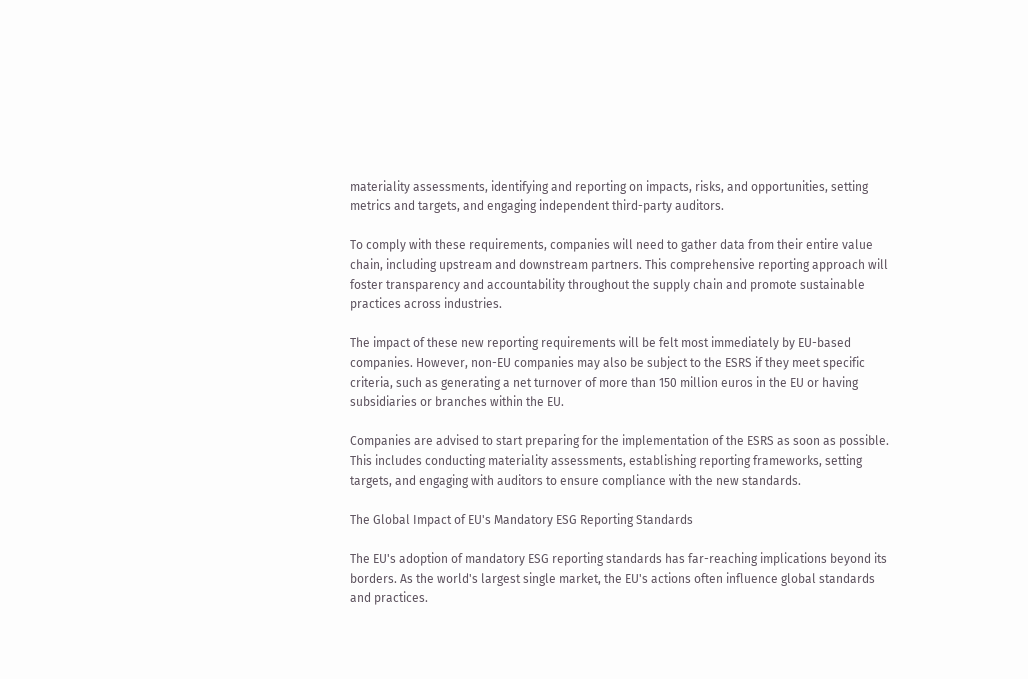materiality assessments, identifying and reporting on impacts, risks, and opportunities, setting metrics and targets, and engaging independent third-party auditors.

To comply with these requirements, companies will need to gather data from their entire value chain, including upstream and downstream partners. This comprehensive reporting approach will foster transparency and accountability throughout the supply chain and promote sustainable practices across industries.

The impact of these new reporting requirements will be felt most immediately by EU-based companies. However, non-EU companies may also be subject to the ESRS if they meet specific criteria, such as generating a net turnover of more than 150 million euros in the EU or having subsidiaries or branches within the EU.

Companies are advised to start preparing for the implementation of the ESRS as soon as possible. This includes conducting materiality assessments, establishing reporting frameworks, setting targets, and engaging with auditors to ensure compliance with the new standards.

The Global Impact of EU's Mandatory ESG Reporting Standards

The EU's adoption of mandatory ESG reporting standards has far-reaching implications beyond its borders. As the world's largest single market, the EU's actions often influence global standards and practices.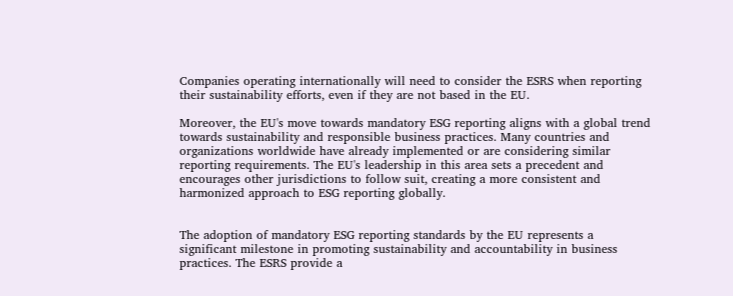Companies operating internationally will need to consider the ESRS when reporting their sustainability efforts, even if they are not based in the EU.

Moreover, the EU's move towards mandatory ESG reporting aligns with a global trend towards sustainability and responsible business practices. Many countries and organizations worldwide have already implemented or are considering similar reporting requirements. The EU's leadership in this area sets a precedent and encourages other jurisdictions to follow suit, creating a more consistent and harmonized approach to ESG reporting globally.


The adoption of mandatory ESG reporting standards by the EU represents a significant milestone in promoting sustainability and accountability in business practices. The ESRS provide a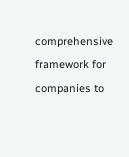comprehensive framework for companies to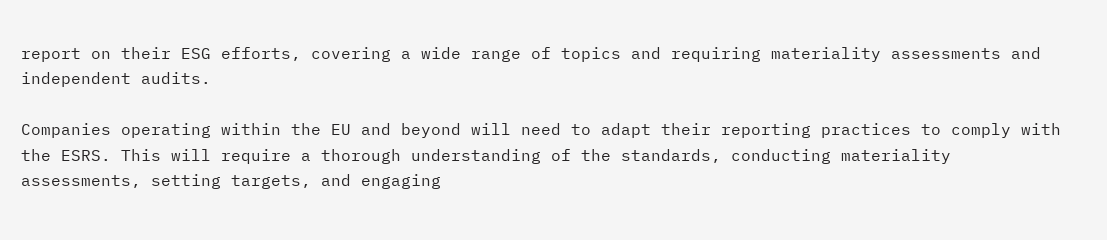report on their ESG efforts, covering a wide range of topics and requiring materiality assessments and independent audits.

Companies operating within the EU and beyond will need to adapt their reporting practices to comply with the ESRS. This will require a thorough understanding of the standards, conducting materiality assessments, setting targets, and engaging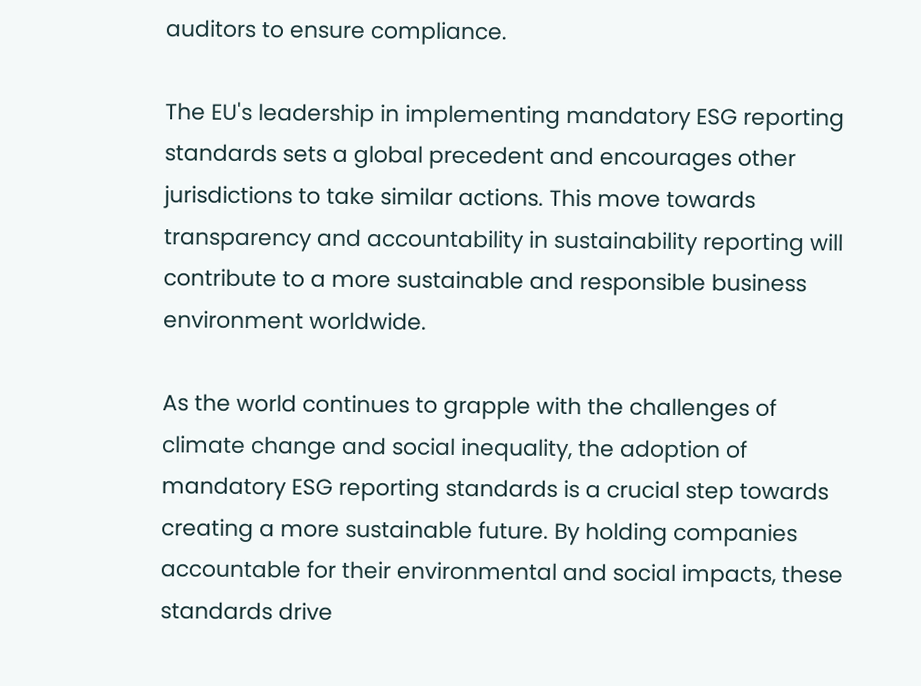auditors to ensure compliance.

The EU's leadership in implementing mandatory ESG reporting standards sets a global precedent and encourages other jurisdictions to take similar actions. This move towards transparency and accountability in sustainability reporting will contribute to a more sustainable and responsible business environment worldwide.

As the world continues to grapple with the challenges of climate change and social inequality, the adoption of mandatory ESG reporting standards is a crucial step towards creating a more sustainable future. By holding companies accountable for their environmental and social impacts, these standards drive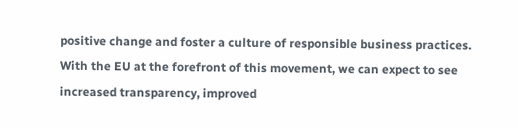positive change and foster a culture of responsible business practices. With the EU at the forefront of this movement, we can expect to see increased transparency, improved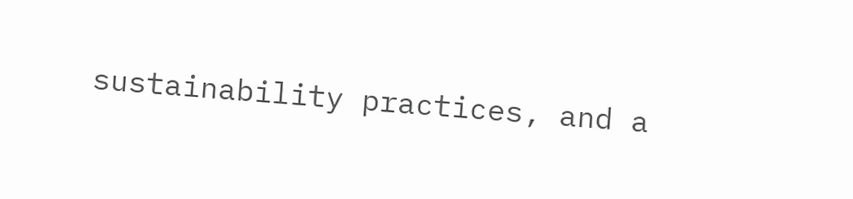sustainability practices, and a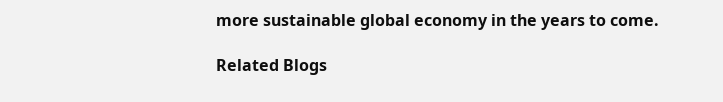more sustainable global economy in the years to come.

Related Blogs